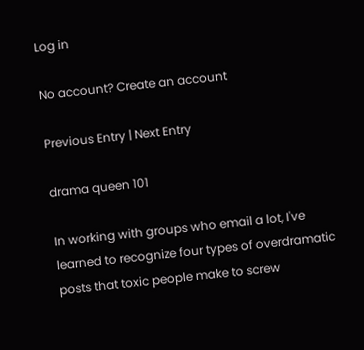Log in

No account? Create an account

Previous Entry | Next Entry

drama queen 101

In working with groups who email a lot, I've learned to recognize four types of overdramatic posts that toxic people make to screw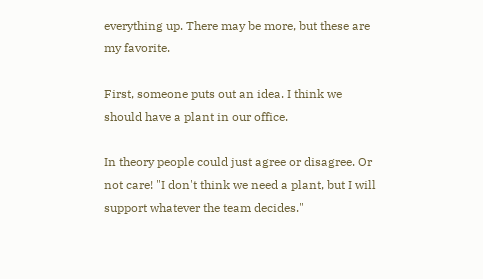everything up. There may be more, but these are my favorite.

First, someone puts out an idea. I think we should have a plant in our office.

In theory people could just agree or disagree. Or not care! "I don't think we need a plant, but I will support whatever the team decides."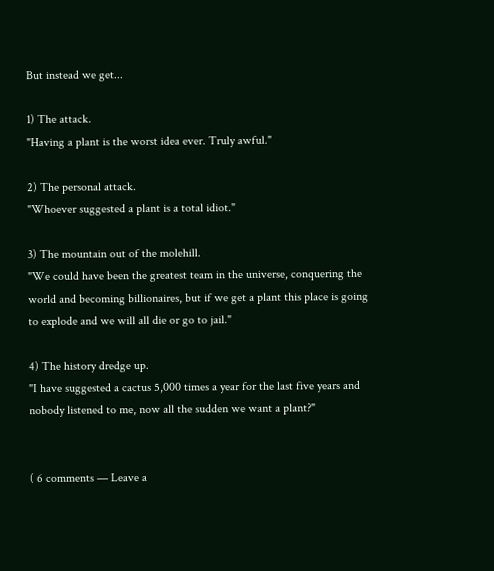But instead we get...

1) The attack.
"Having a plant is the worst idea ever. Truly awful."

2) The personal attack.
"Whoever suggested a plant is a total idiot."

3) The mountain out of the molehill.
"We could have been the greatest team in the universe, conquering the world and becoming billionaires, but if we get a plant this place is going to explode and we will all die or go to jail."

4) The history dredge up.
"I have suggested a cactus 5,000 times a year for the last five years and nobody listened to me, now all the sudden we want a plant?"


( 6 comments — Leave a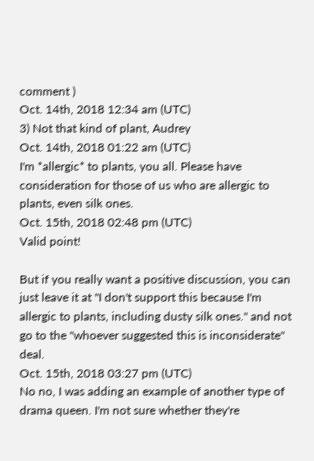comment )
Oct. 14th, 2018 12:34 am (UTC)
3) Not that kind of plant, Audrey
Oct. 14th, 2018 01:22 am (UTC)
I'm *allergic* to plants, you all. Please have consideration for those of us who are allergic to plants, even silk ones.
Oct. 15th, 2018 02:48 pm (UTC)
Valid point!

But if you really want a positive discussion, you can just leave it at "I don't support this because I'm allergic to plants, including dusty silk ones." and not go to the "whoever suggested this is inconsiderate" deal.
Oct. 15th, 2018 03:27 pm (UTC)
No no, I was adding an example of another type of drama queen. I'm not sure whether they're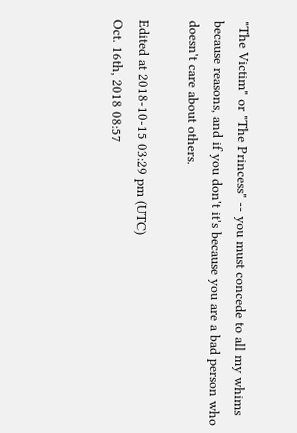"The Victim" or "The Princess" -- you must concede to all my whims because reasons, and if you don't it's because you are a bad person who doesn't care about others.

Edited at 2018-10-15 03:29 pm (UTC)
Oct. 16th, 2018 08:57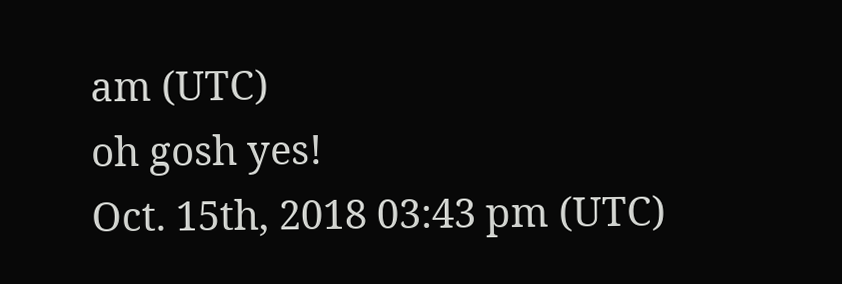am (UTC)
oh gosh yes!
Oct. 15th, 2018 03:43 pm (UTC)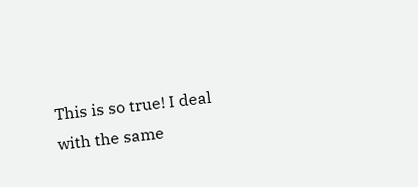This is so true! I deal with the same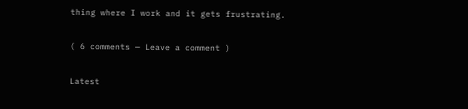thing where I work and it gets frustrating.

( 6 comments — Leave a comment )

Latest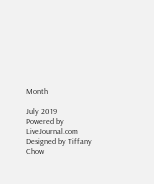Month

July 2019
Powered by LiveJournal.com
Designed by Tiffany Chow